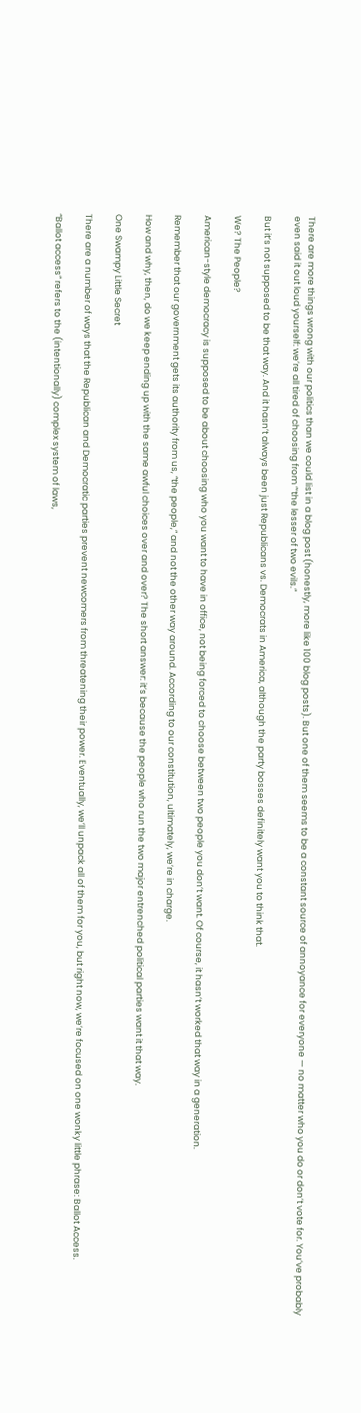There are more things wrong with our politics than we could list in a blog post (honestly, more like 100 blog posts). But one of them seems to be a constant source of annoyance for everyone — no matter who you do or don’t vote for. You’ve probably even said it out loud yourself: we’re all tired of choosing from ”‘the lesser of two evils.”

But it’s not supposed to be that way. And it hasn’t always been just Republicans vs. Democrats in America, although the party bosses definitely want you to think that.

We? The People?

American-style democracy is supposed to be about choosing who you want to have in office, not being forced to choose between two people you don’t want. Of course, it hasn’t worked that way in a generation.

Remember that our government gets its authority from us, “the people,” and not the other way around. According to our constitution, ultimately, we’re in charge.

How and why, then, do we keep ending up with the same awful choices over and over? The short answer: it’s because the people who run the two major entrenched political parties want it that way.

One Swampy Little Secret

There are a number of ways that the Republican and Democratic parties prevent newcomers from threatening their power. Eventually, we’ll unpack all of them for you, but right now, we’re focused on one wonky little phrase: Ballot Access.

“Ballot access” refers to the (intentionally) complex system of laws,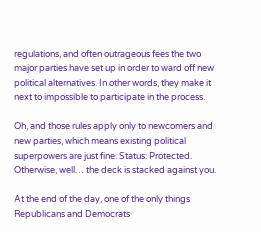regulations, and often outrageous fees the two major parties have set up in order to ward off new political alternatives. In other words, they make it next to impossible to participate in the process.

Oh, and those rules apply only to newcomers and new parties, which means existing political superpowers are just fine. Status: Protected. Otherwise, well… the deck is stacked against you.

At the end of the day, one of the only things Republicans and Democrats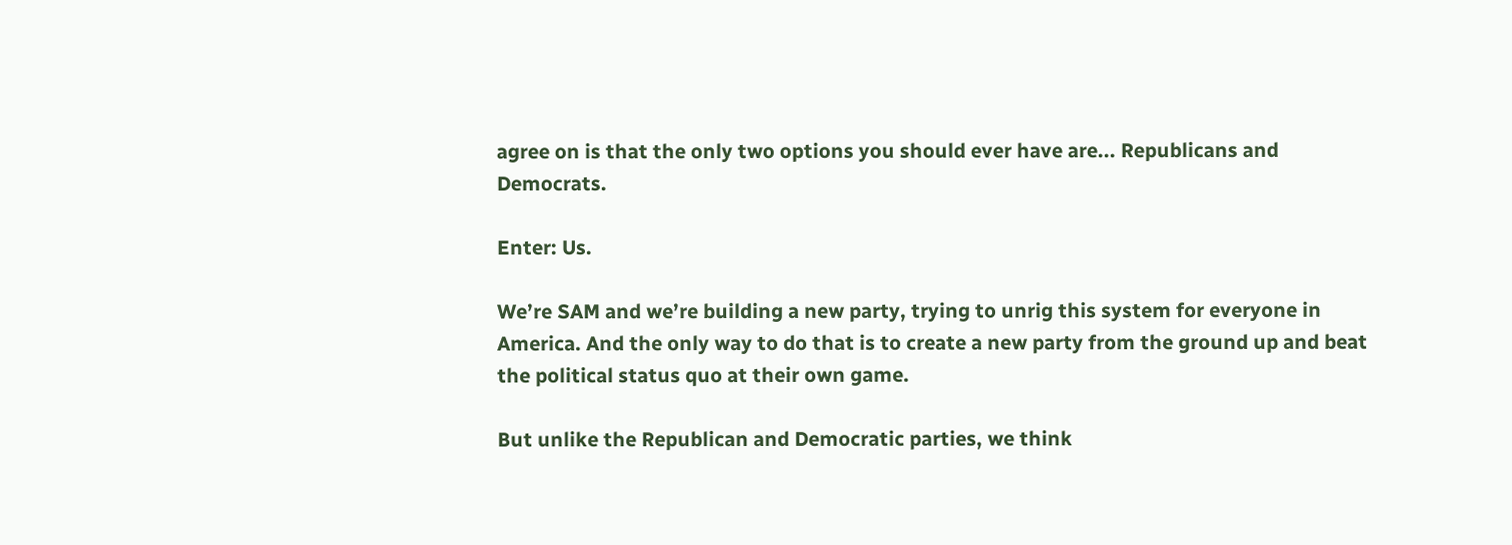agree on is that the only two options you should ever have are... Republicans and Democrats.

Enter: Us.

We’re SAM and we’re building a new party, trying to unrig this system for everyone in America. And the only way to do that is to create a new party from the ground up and beat the political status quo at their own game.

But unlike the Republican and Democratic parties, we think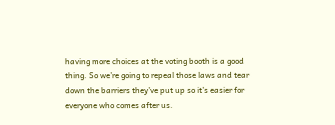having more choices at the voting booth is a good thing. So we’re going to repeal those laws and tear down the barriers they’ve put up so it’s easier for everyone who comes after us.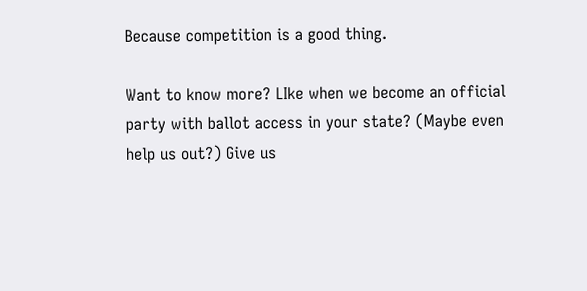Because competition is a good thing.

Want to know more? LIke when we become an official party with ballot access in your state? (Maybe even help us out?) Give us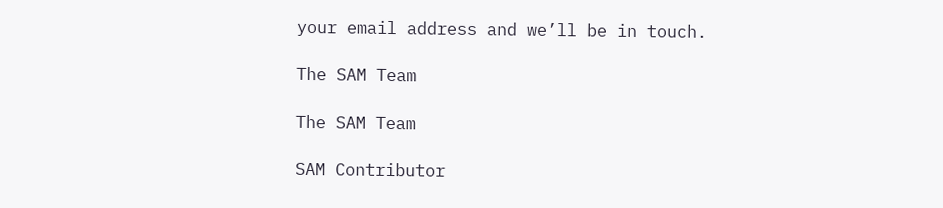your email address and we’ll be in touch.

The SAM Team

The SAM Team

SAM Contributor